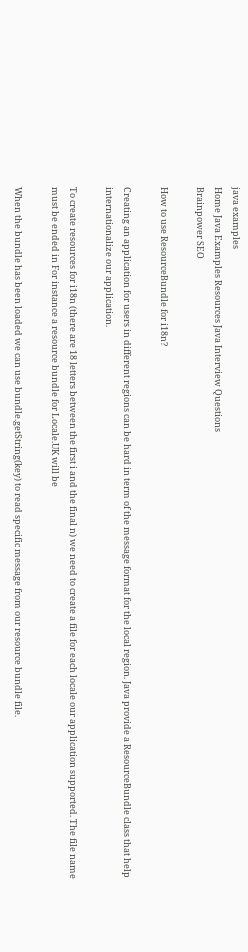java examples
Home Java Examples Resources Java Interview Questions
Brainpower SEO

How to use ResourceBundle for i18n?

Creating an application for users in different regions can be hard in term of the message format for the local region. Java provide a ResourceBundle class that help internationalize our application.

To create resources for i18n (there are 18 letters between the first i and the final n) we need to create a file for each locale our application supported. The file name must be ended in For instance a resource bundle for Locale.UK will be

When the bundle has been loaded we can use bundle.getString(key) to read specific message from our resource bundle file.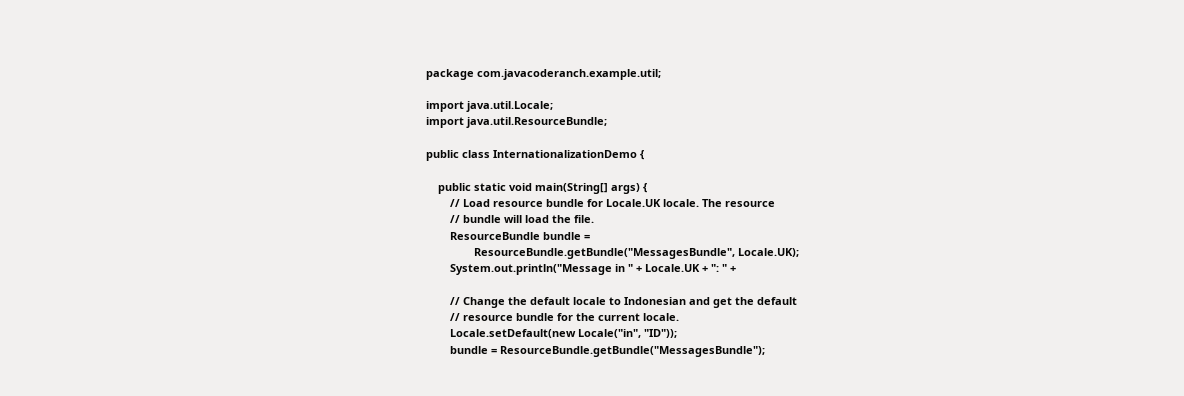package com.javacoderanch.example.util;

import java.util.Locale;
import java.util.ResourceBundle;

public class InternationalizationDemo {

    public static void main(String[] args) {
        // Load resource bundle for Locale.UK locale. The resource
        // bundle will load the file.
        ResourceBundle bundle =
                ResourceBundle.getBundle("MessagesBundle", Locale.UK);
        System.out.println("Message in " + Locale.UK + ": " +

        // Change the default locale to Indonesian and get the default
        // resource bundle for the current locale.
        Locale.setDefault(new Locale("in", "ID"));
        bundle = ResourceBundle.getBundle("MessagesBundle");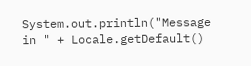System.out.println("Message in " + Locale.getDefault()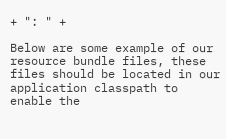+ ": " +

Below are some example of our resource bundle files, these files should be located in our application classpath to enable the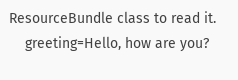ResourceBundle class to read it.
    greeting=Hello, how are you?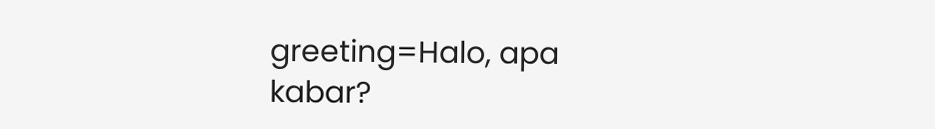greeting=Halo, apa kabar?